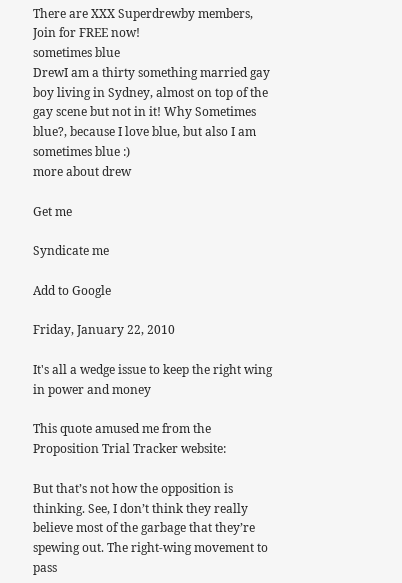There are XXX Superdrewby members, Join for FREE now!
sometimes blue
DrewI am a thirty something married gay boy living in Sydney, almost on top of the gay scene but not in it! Why Sometimes blue?, because I love blue, but also I am sometimes blue :)
more about drew

Get me

Syndicate me

Add to Google

Friday, January 22, 2010

It's all a wedge issue to keep the right wing in power and money

This quote amused me from the Proposition Trial Tracker website:

But that’s not how the opposition is thinking. See, I don’t think they really believe most of the garbage that they’re spewing out. The right-wing movement to pass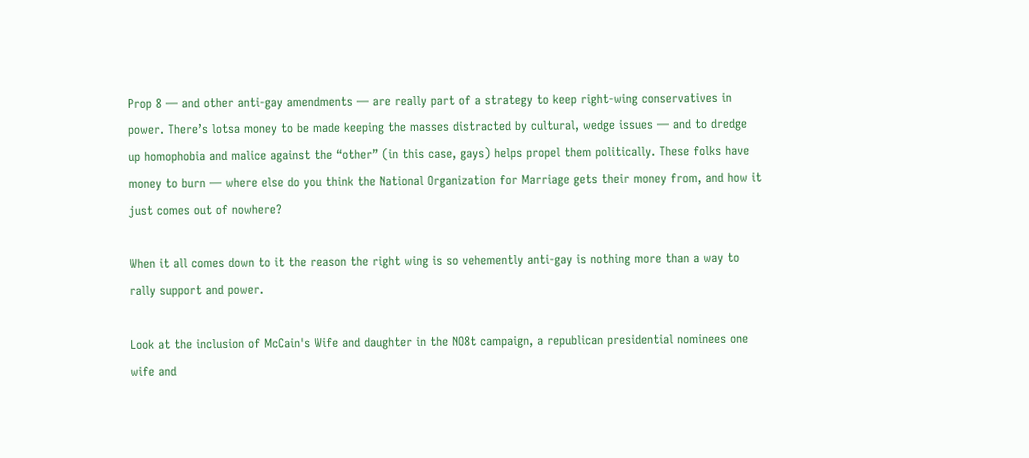Prop 8 — and other anti-gay amendments — are really part of a strategy to keep right-wing conservatives in power. There’s lotsa money to be made keeping the masses distracted by cultural, wedge issues — and to dredge up homophobia and malice against the “other” (in this case, gays) helps propel them politically. These folks have money to burn — where else do you think the National Organization for Marriage gets their money from, and how it just comes out of nowhere?

When it all comes down to it the reason the right wing is so vehemently anti-gay is nothing more than a way to rally support and power.

Look at the inclusion of McCain's Wife and daughter in the NO8t campaign, a republican presidential nominees one wife and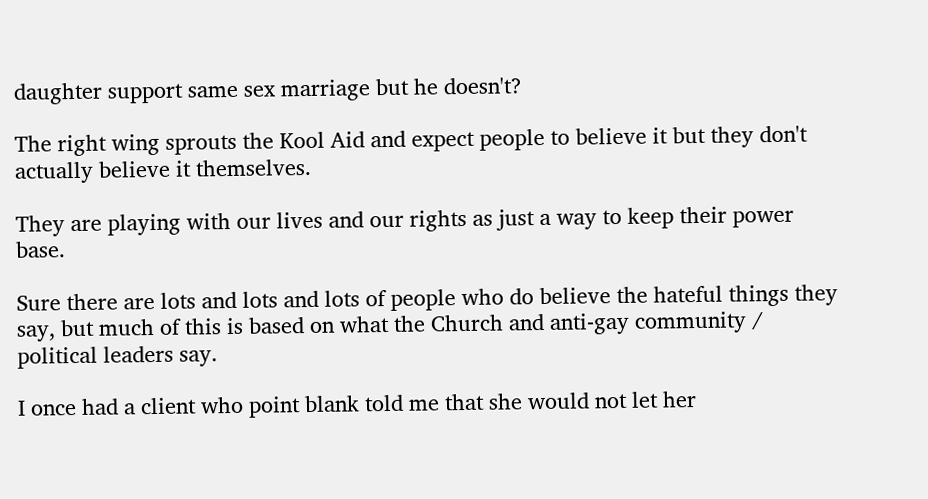daughter support same sex marriage but he doesn't?

The right wing sprouts the Kool Aid and expect people to believe it but they don't actually believe it themselves.

They are playing with our lives and our rights as just a way to keep their power base.

Sure there are lots and lots and lots of people who do believe the hateful things they say, but much of this is based on what the Church and anti-gay community / political leaders say.

I once had a client who point blank told me that she would not let her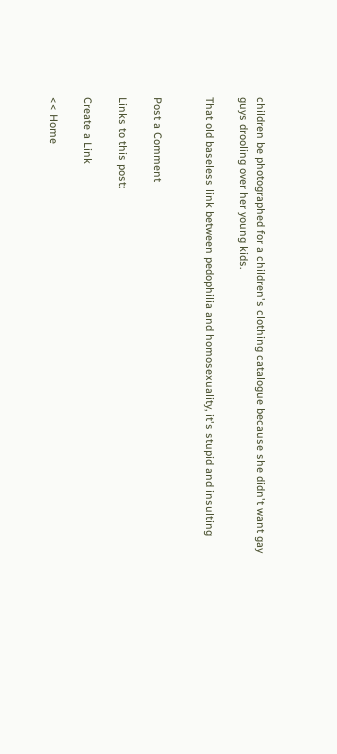children be photographed for a children's clothing catalogue because she didn't want gay guys drooling over her young kids.

That old baseless link between pedophilia and homosexuality, it's stupid and insulting


Post a Comment

Links to this post:

Create a Link

<< Home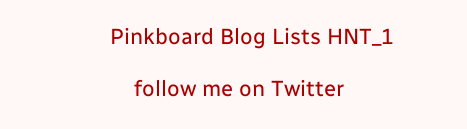Pinkboard Blog Lists HNT_1

    follow me on Twitter